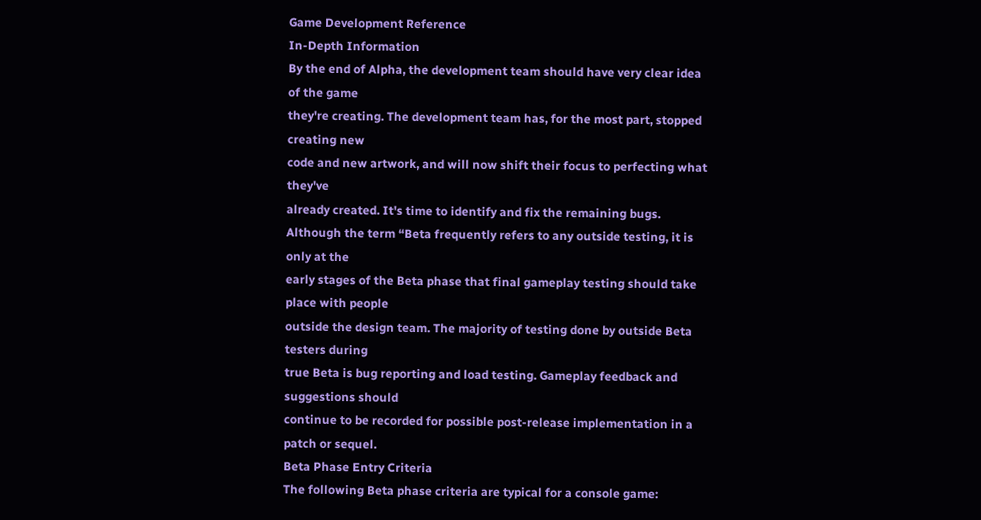Game Development Reference
In-Depth Information
By the end of Alpha, the development team should have very clear idea of the game
they're creating. The development team has, for the most part, stopped creating new
code and new artwork, and will now shift their focus to perfecting what they've
already created. It's time to identify and fix the remaining bugs.
Although the term “Beta frequently refers to any outside testing, it is only at the
early stages of the Beta phase that final gameplay testing should take place with people
outside the design team. The majority of testing done by outside Beta testers during
true Beta is bug reporting and load testing. Gameplay feedback and suggestions should
continue to be recorded for possible post-release implementation in a patch or sequel.
Beta Phase Entry Criteria
The following Beta phase criteria are typical for a console game: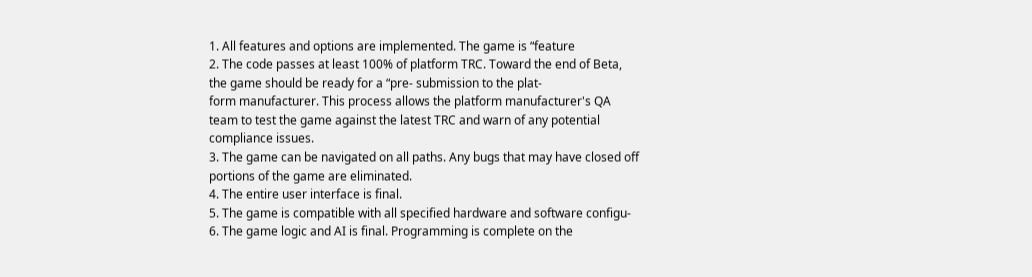1. All features and options are implemented. The game is “feature
2. The code passes at least 100% of platform TRC. Toward the end of Beta,
the game should be ready for a “pre- submission to the plat-
form manufacturer. This process allows the platform manufacturer's QA
team to test the game against the latest TRC and warn of any potential
compliance issues.
3. The game can be navigated on all paths. Any bugs that may have closed off
portions of the game are eliminated.
4. The entire user interface is final.
5. The game is compatible with all specified hardware and software configu-
6. The game logic and AI is final. Programming is complete on the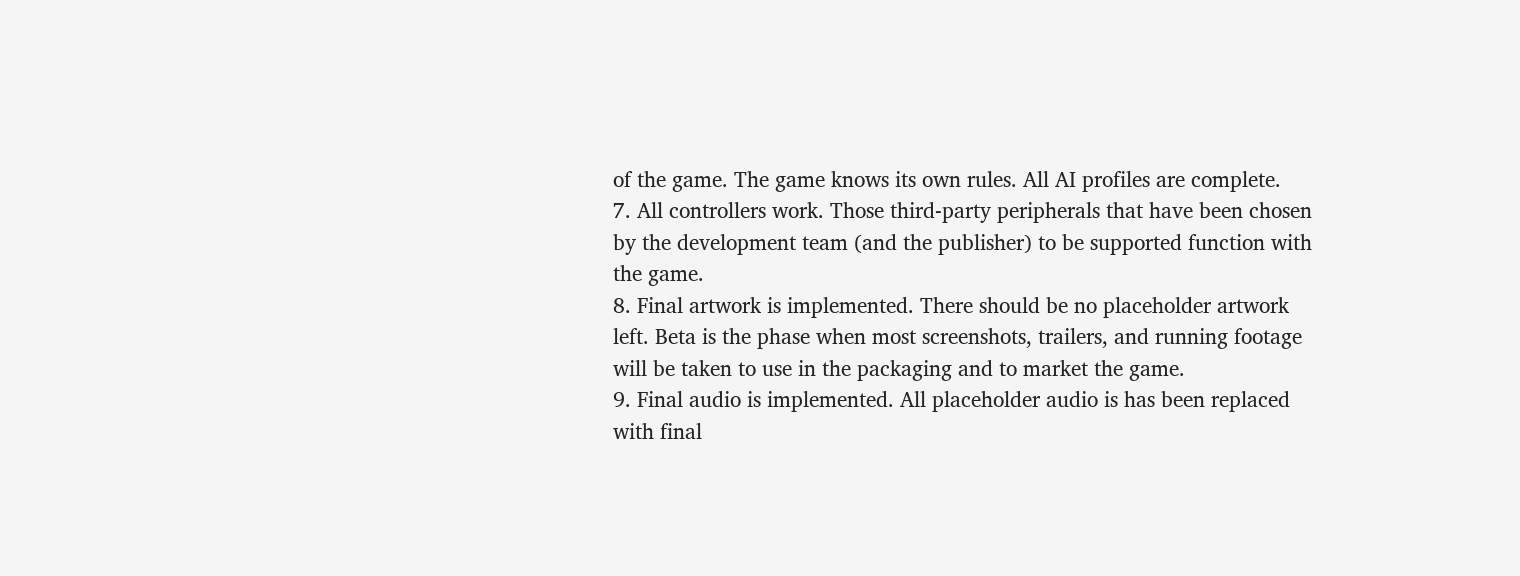of the game. The game knows its own rules. All AI profiles are complete.
7. All controllers work. Those third-party peripherals that have been chosen
by the development team (and the publisher) to be supported function with
the game.
8. Final artwork is implemented. There should be no placeholder artwork
left. Beta is the phase when most screenshots, trailers, and running footage
will be taken to use in the packaging and to market the game.
9. Final audio is implemented. All placeholder audio is has been replaced
with final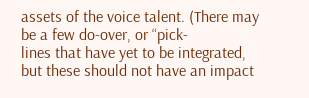assets of the voice talent. (There may be a few do-over, or “pick-
lines that have yet to be integrated, but these should not have an impact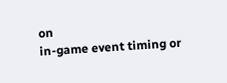on
in-game event timing or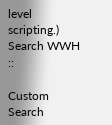level scripting.)
Search WWH ::

Custom Search